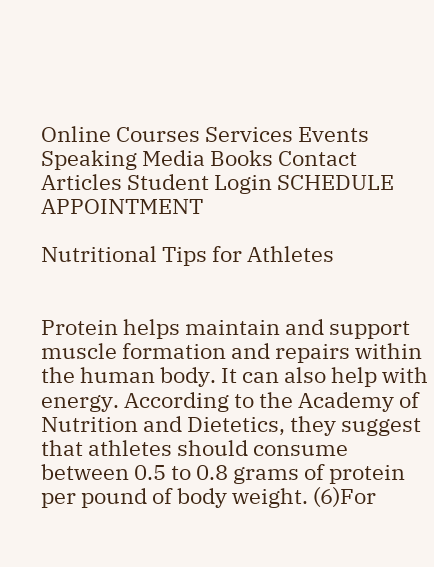Online Courses Services Events Speaking Media Books Contact Articles Student Login SCHEDULE APPOINTMENT

Nutritional Tips for Athletes


Protein helps maintain and support muscle formation and repairs within the human body. It can also help with energy. According to the Academy of Nutrition and Dietetics, they suggest that athletes should consume between 0.5 to 0.8 grams of protein per pound of body weight. (6)For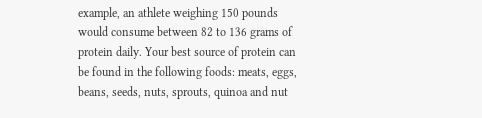example, an athlete weighing 150 pounds would consume between 82 to 136 grams of protein daily. Your best source of protein can be found in the following foods: meats, eggs, beans, seeds, nuts, sprouts, quinoa and nut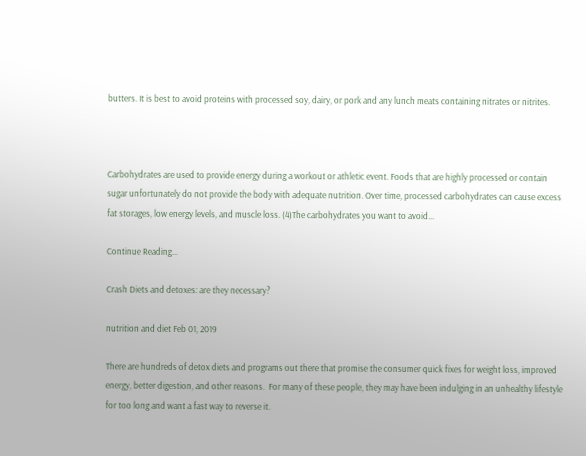butters. It is best to avoid proteins with processed soy, dairy, or pork and any lunch meats containing nitrates or nitrites.



Carbohydrates are used to provide energy during a workout or athletic event. Foods that are highly processed or contain sugar unfortunately do not provide the body with adequate nutrition. Over time, processed carbohydrates can cause excess fat storages, low energy levels, and muscle loss. (4)The carbohydrates you want to avoid...

Continue Reading...

Crash Diets and detoxes: are they necessary?

nutrition and diet Feb 01, 2019

There are hundreds of detox diets and programs out there that promise the consumer quick fixes for weight loss, improved energy, better digestion, and other reasons.  For many of these people, they may have been indulging in an unhealthy lifestyle for too long and want a fast way to reverse it.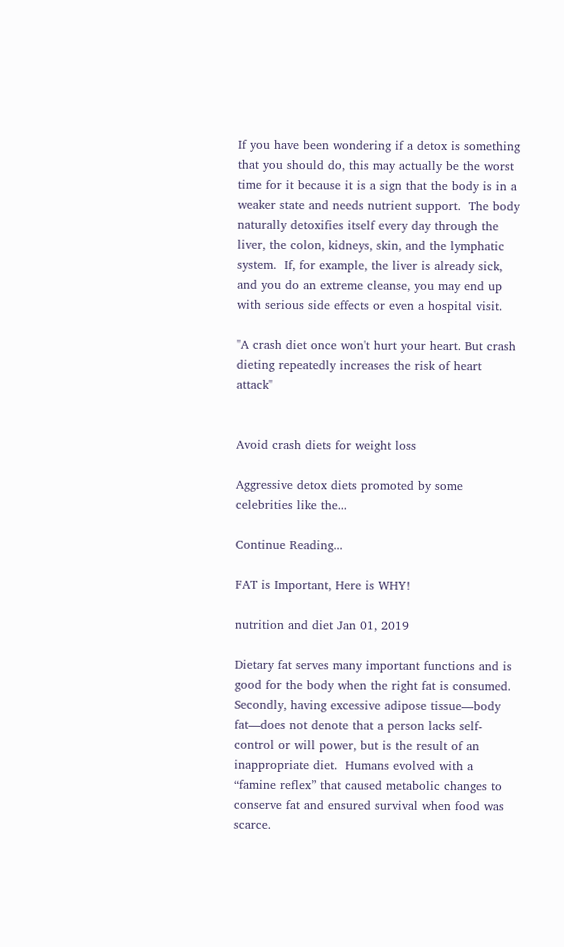If you have been wondering if a detox is something that you should do, this may actually be the worst time for it because it is a sign that the body is in a weaker state and needs nutrient support.  The body naturally detoxifies itself every day through the liver, the colon, kidneys, skin, and the lymphatic system.  If, for example, the liver is already sick, and you do an extreme cleanse, you may end up with serious side effects or even a hospital visit.

"A crash diet once won't hurt your heart. But crash dieting repeatedly increases the risk of heart attack"


Avoid crash diets for weight loss

Aggressive detox diets promoted by some celebrities like the...

Continue Reading...

FAT is Important, Here is WHY!

nutrition and diet Jan 01, 2019

Dietary fat serves many important functions and is good for the body when the right fat is consumed.  Secondly, having excessive adipose tissue—body fat—does not denote that a person lacks self-control or will power, but is the result of an inappropriate diet.  Humans evolved with a “famine reflex” that caused metabolic changes to conserve fat and ensured survival when food was scarce.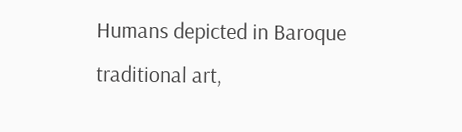Humans depicted in Baroque traditional art,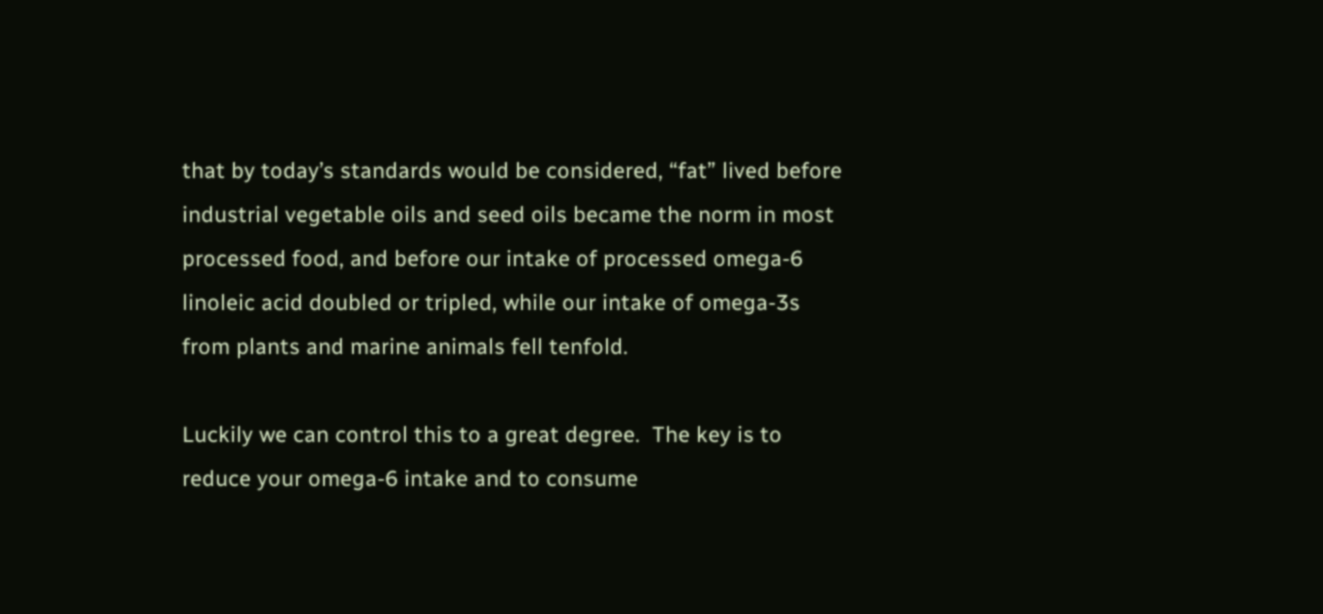that by today’s standards would be considered, “fat” lived before industrial vegetable oils and seed oils became the norm in most processed food, and before our intake of processed omega-6 linoleic acid doubled or tripled, while our intake of omega-3s from plants and marine animals fell tenfold.

Luckily we can control this to a great degree.  The key is to reduce your omega-6 intake and to consume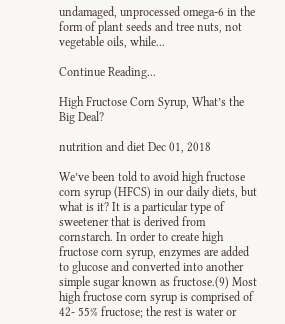undamaged, unprocessed omega-6 in the form of plant seeds and tree nuts, not vegetable oils, while...

Continue Reading...

High Fructose Corn Syrup, What’s the Big Deal?

nutrition and diet Dec 01, 2018

We’ve been told to avoid high fructose corn syrup (HFCS) in our daily diets, but what is it? It is a particular type of sweetener that is derived from cornstarch. In order to create high fructose corn syrup, enzymes are added to glucose and converted into another simple sugar known as fructose.(9) Most high fructose corn syrup is comprised of 42- 55% fructose; the rest is water or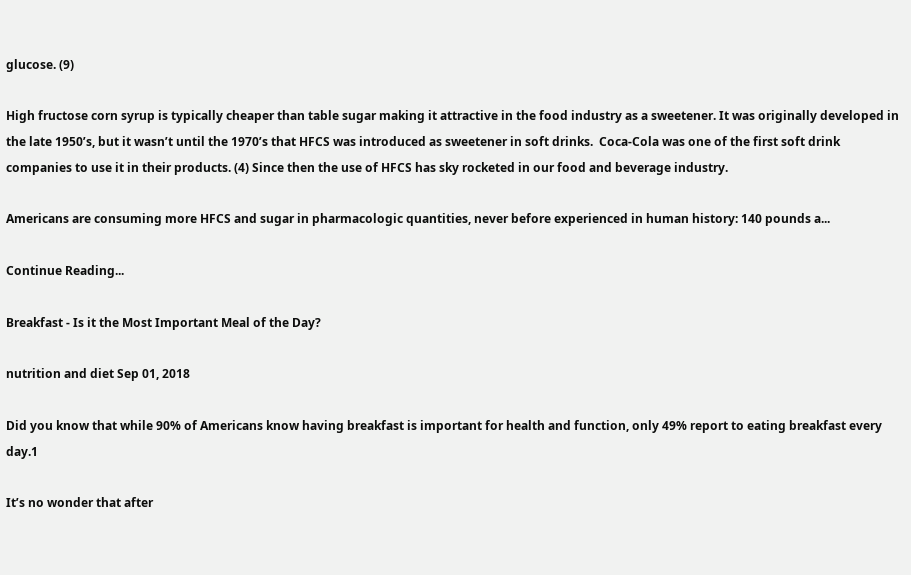glucose. (9)

High fructose corn syrup is typically cheaper than table sugar making it attractive in the food industry as a sweetener. It was originally developed in the late 1950’s, but it wasn’t until the 1970’s that HFCS was introduced as sweetener in soft drinks.  Coca-Cola was one of the first soft drink companies to use it in their products. (4) Since then the use of HFCS has sky rocketed in our food and beverage industry.

Americans are consuming more HFCS and sugar in pharmacologic quantities, never before experienced in human history: 140 pounds a...

Continue Reading...

Breakfast - Is it the Most Important Meal of the Day?

nutrition and diet Sep 01, 2018

Did you know that while 90% of Americans know having breakfast is important for health and function, only 49% report to eating breakfast every day.1

It’s no wonder that after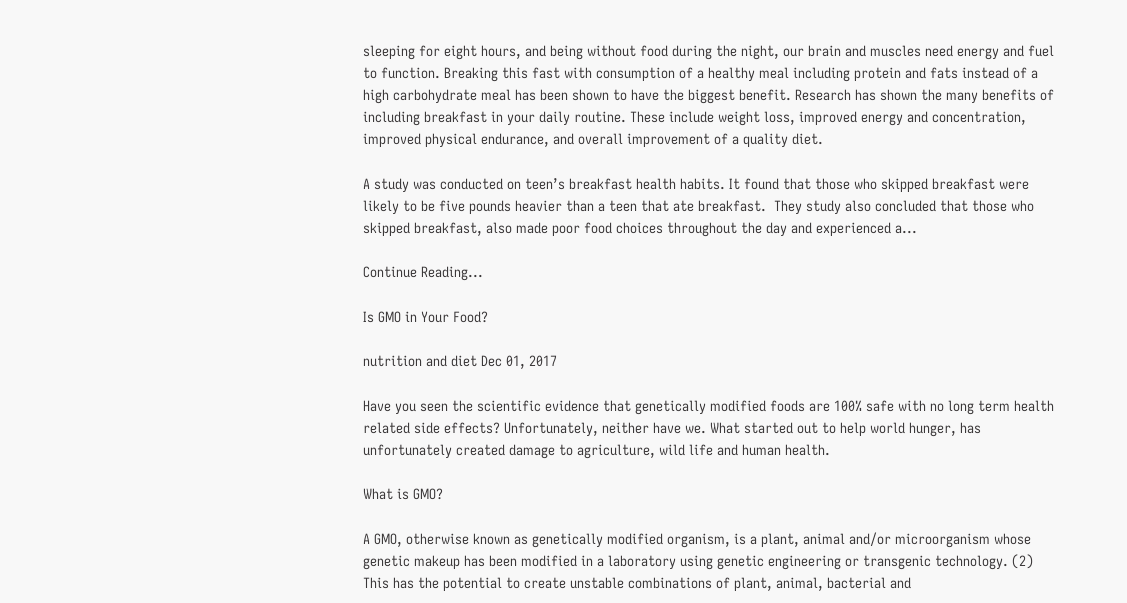sleeping for eight hours, and being without food during the night, our brain and muscles need energy and fuel to function. Breaking this fast with consumption of a healthy meal including protein and fats instead of a high carbohydrate meal has been shown to have the biggest benefit. Research has shown the many benefits of including breakfast in your daily routine. These include weight loss, improved energy and concentration, improved physical endurance, and overall improvement of a quality diet.

A study was conducted on teen’s breakfast health habits. It found that those who skipped breakfast were likely to be five pounds heavier than a teen that ate breakfast.  They study also concluded that those who skipped breakfast, also made poor food choices throughout the day and experienced a...

Continue Reading...

Is GMO in Your Food?

nutrition and diet Dec 01, 2017

Have you seen the scientific evidence that genetically modified foods are 100% safe with no long term health related side effects? Unfortunately, neither have we. What started out to help world hunger, has unfortunately created damage to agriculture, wild life and human health.

What is GMO?

A GMO, otherwise known as genetically modified organism, is a plant, animal and/or microorganism whose genetic makeup has been modified in a laboratory using genetic engineering or transgenic technology. (2) This has the potential to create unstable combinations of plant, animal, bacterial and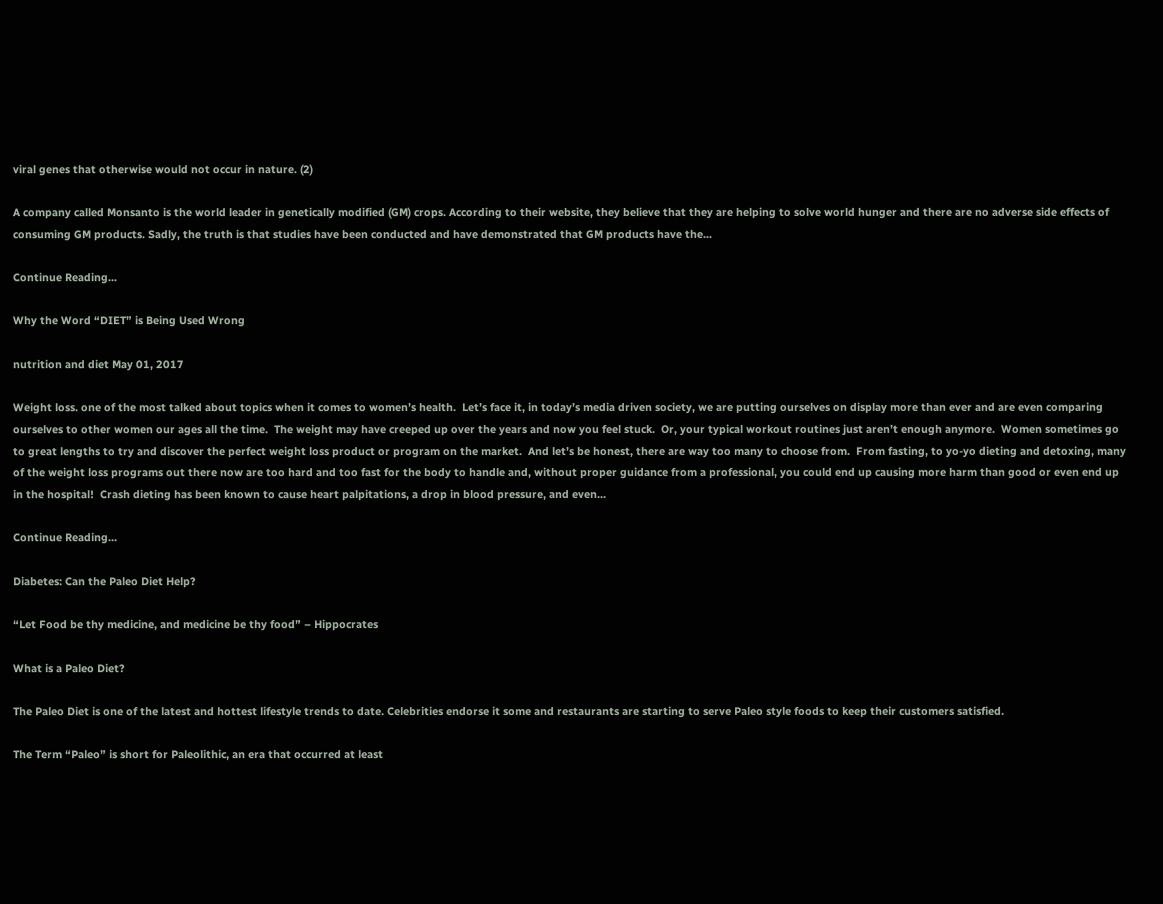viral genes that otherwise would not occur in nature. (2)

A company called Monsanto is the world leader in genetically modified (GM) crops. According to their website, they believe that they are helping to solve world hunger and there are no adverse side effects of consuming GM products. Sadly, the truth is that studies have been conducted and have demonstrated that GM products have the...

Continue Reading...

Why the Word “DIET” is Being Used Wrong

nutrition and diet May 01, 2017

Weight loss. one of the most talked about topics when it comes to women’s health.  Let’s face it, in today’s media driven society, we are putting ourselves on display more than ever and are even comparing ourselves to other women our ages all the time.  The weight may have creeped up over the years and now you feel stuck.  Or, your typical workout routines just aren’t enough anymore.  Women sometimes go to great lengths to try and discover the perfect weight loss product or program on the market.  And let’s be honest, there are way too many to choose from.  From fasting, to yo-yo dieting and detoxing, many of the weight loss programs out there now are too hard and too fast for the body to handle and, without proper guidance from a professional, you could end up causing more harm than good or even end up in the hospital!  Crash dieting has been known to cause heart palpitations, a drop in blood pressure, and even...

Continue Reading...

Diabetes: Can the Paleo Diet Help?

“Let Food be thy medicine, and medicine be thy food” – Hippocrates

What is a Paleo Diet?

The Paleo Diet is one of the latest and hottest lifestyle trends to date. Celebrities endorse it some and restaurants are starting to serve Paleo style foods to keep their customers satisfied.

The Term “Paleo” is short for Paleolithic, an era that occurred at least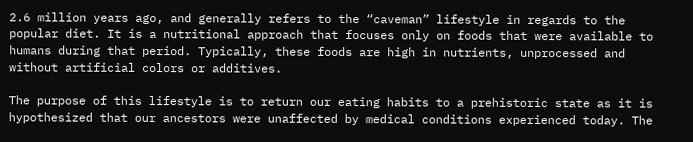2.6 million years ago, and generally refers to the “caveman” lifestyle in regards to the popular diet. It is a nutritional approach that focuses only on foods that were available to humans during that period. Typically, these foods are high in nutrients, unprocessed and without artificial colors or additives.

The purpose of this lifestyle is to return our eating habits to a prehistoric state as it is hypothesized that our ancestors were unaffected by medical conditions experienced today. The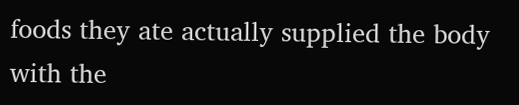foods they ate actually supplied the body with the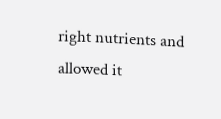right nutrients and allowed it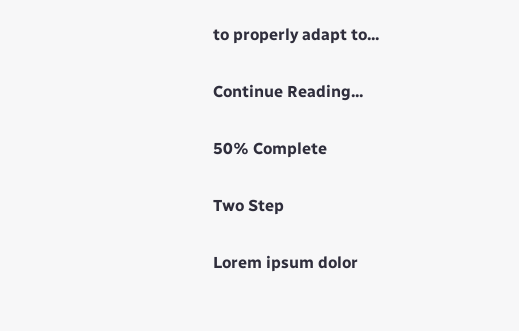to properly adapt to...

Continue Reading...

50% Complete

Two Step

Lorem ipsum dolor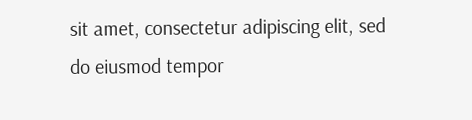sit amet, consectetur adipiscing elit, sed do eiusmod tempor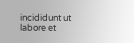incididunt ut labore et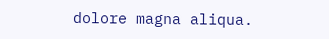dolore magna aliqua.